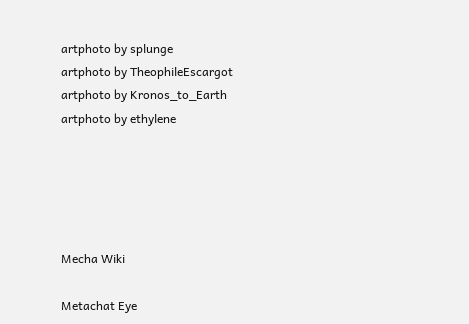artphoto by splunge
artphoto by TheophileEscargot
artphoto by Kronos_to_Earth
artphoto by ethylene





Mecha Wiki

Metachat Eye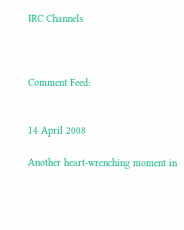IRC Channels



Comment Feed:


14 April 2008

Another heart-wrenching moment in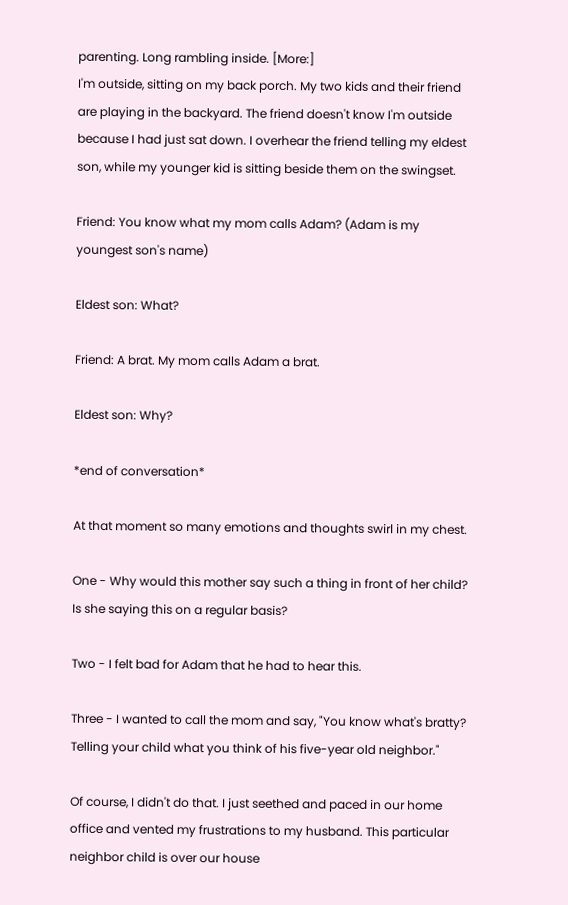parenting. Long rambling inside. [More:]
I'm outside, sitting on my back porch. My two kids and their friend are playing in the backyard. The friend doesn't know I'm outside because I had just sat down. I overhear the friend telling my eldest son, while my younger kid is sitting beside them on the swingset.

Friend: You know what my mom calls Adam? (Adam is my youngest son's name)

Eldest son: What?

Friend: A brat. My mom calls Adam a brat.

Eldest son: Why?

*end of conversation*

At that moment so many emotions and thoughts swirl in my chest.

One - Why would this mother say such a thing in front of her child? Is she saying this on a regular basis?

Two - I felt bad for Adam that he had to hear this.

Three - I wanted to call the mom and say, "You know what's bratty? Telling your child what you think of his five-year old neighbor."

Of course, I didn't do that. I just seethed and paced in our home office and vented my frustrations to my husband. This particular neighbor child is over our house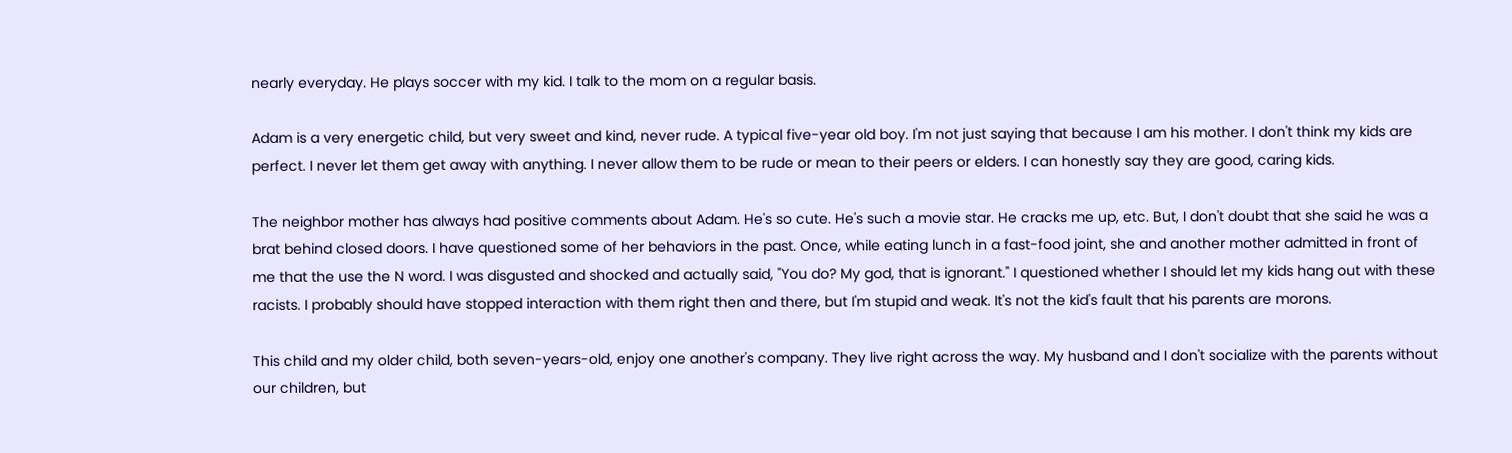nearly everyday. He plays soccer with my kid. I talk to the mom on a regular basis.

Adam is a very energetic child, but very sweet and kind, never rude. A typical five-year old boy. I'm not just saying that because I am his mother. I don't think my kids are perfect. I never let them get away with anything. I never allow them to be rude or mean to their peers or elders. I can honestly say they are good, caring kids.

The neighbor mother has always had positive comments about Adam. He's so cute. He's such a movie star. He cracks me up, etc. But, I don't doubt that she said he was a brat behind closed doors. I have questioned some of her behaviors in the past. Once, while eating lunch in a fast-food joint, she and another mother admitted in front of me that the use the N word. I was disgusted and shocked and actually said, "You do? My god, that is ignorant." I questioned whether I should let my kids hang out with these racists. I probably should have stopped interaction with them right then and there, but I'm stupid and weak. It's not the kid's fault that his parents are morons.

This child and my older child, both seven-years-old, enjoy one another's company. They live right across the way. My husband and I don't socialize with the parents without our children, but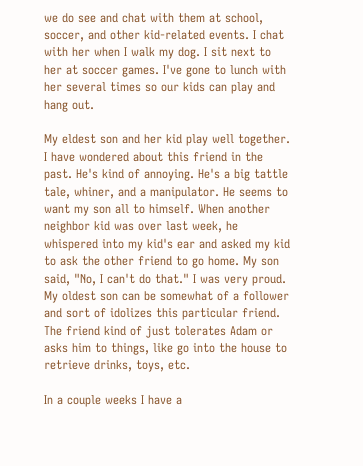we do see and chat with them at school, soccer, and other kid-related events. I chat with her when I walk my dog. I sit next to her at soccer games. I've gone to lunch with her several times so our kids can play and hang out.

My eldest son and her kid play well together. I have wondered about this friend in the past. He's kind of annoying. He's a big tattle tale, whiner, and a manipulator. He seems to want my son all to himself. When another neighbor kid was over last week, he whispered into my kid's ear and asked my kid to ask the other friend to go home. My son said, "No, I can't do that." I was very proud. My oldest son can be somewhat of a follower and sort of idolizes this particular friend. The friend kind of just tolerates Adam or asks him to things, like go into the house to retrieve drinks, toys, etc.

In a couple weeks I have a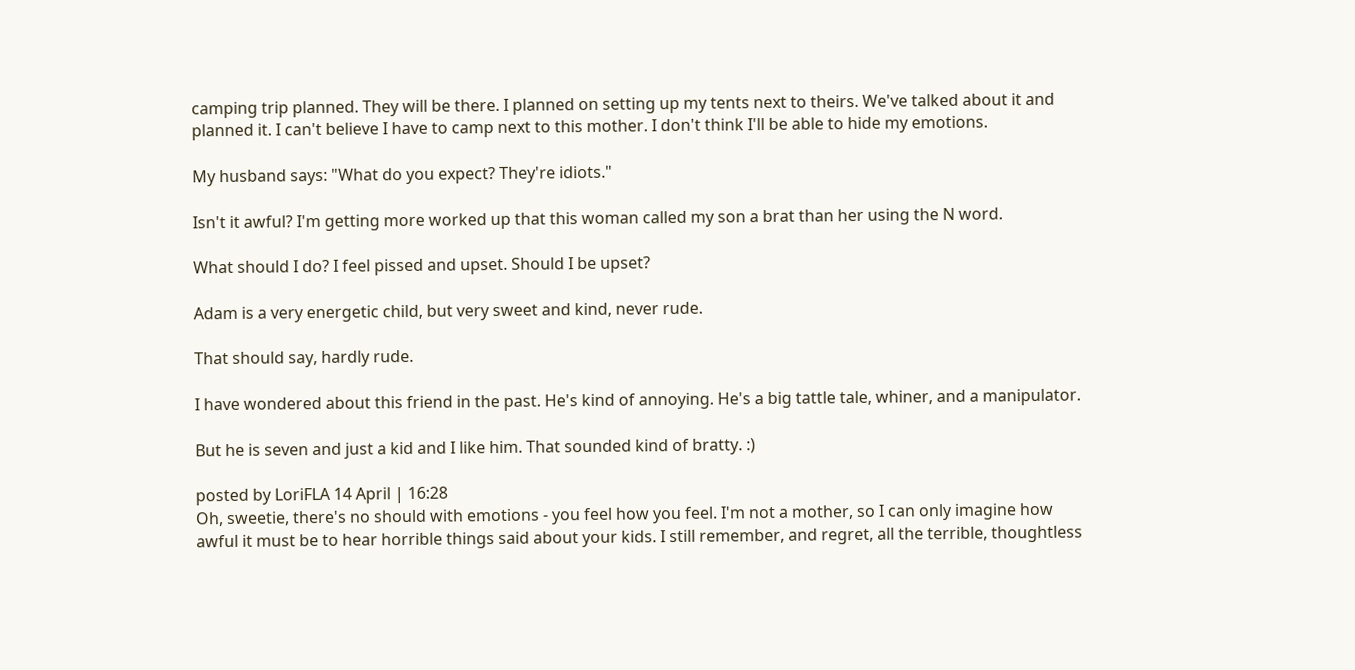camping trip planned. They will be there. I planned on setting up my tents next to theirs. We've talked about it and planned it. I can't believe I have to camp next to this mother. I don't think I'll be able to hide my emotions.

My husband says: "What do you expect? They're idiots."

Isn't it awful? I'm getting more worked up that this woman called my son a brat than her using the N word.

What should I do? I feel pissed and upset. Should I be upset?

Adam is a very energetic child, but very sweet and kind, never rude.

That should say, hardly rude.

I have wondered about this friend in the past. He's kind of annoying. He's a big tattle tale, whiner, and a manipulator.

But he is seven and just a kid and I like him. That sounded kind of bratty. :)

posted by LoriFLA 14 April | 16:28
Oh, sweetie, there's no should with emotions - you feel how you feel. I'm not a mother, so I can only imagine how awful it must be to hear horrible things said about your kids. I still remember, and regret, all the terrible, thoughtless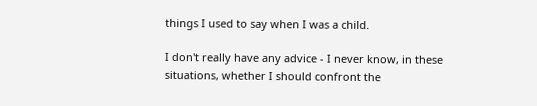things I used to say when I was a child.

I don't really have any advice - I never know, in these situations, whether I should confront the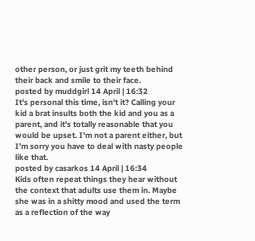other person, or just grit my teeth behind their back and smile to their face.
posted by muddgirl 14 April | 16:32
It's personal this time, isn't it? Calling your kid a brat insults both the kid and you as a parent, and it's totally reasonable that you would be upset. I'm not a parent either, but I'm sorry you have to deal with nasty people like that.
posted by casarkos 14 April | 16:34
Kids often repeat things they hear without the context that adults use them in. Maybe she was in a shitty mood and used the term as a reflection of the way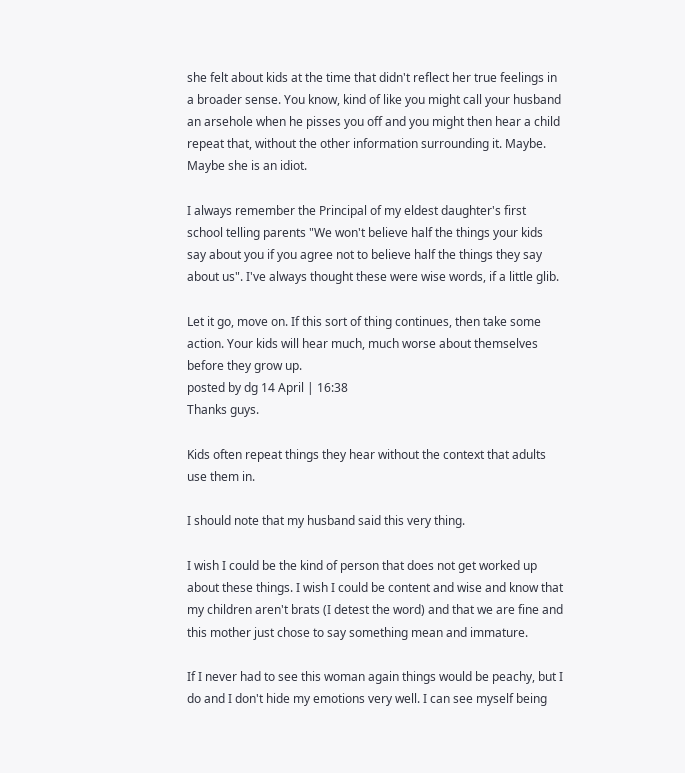she felt about kids at the time that didn't reflect her true feelings in a broader sense. You know, kind of like you might call your husband an arsehole when he pisses you off and you might then hear a child repeat that, without the other information surrounding it. Maybe. Maybe she is an idiot.

I always remember the Principal of my eldest daughter's first school telling parents "We won't believe half the things your kids say about you if you agree not to believe half the things they say about us". I've always thought these were wise words, if a little glib.

Let it go, move on. If this sort of thing continues, then take some action. Your kids will hear much, much worse about themselves before they grow up.
posted by dg 14 April | 16:38
Thanks guys.

Kids often repeat things they hear without the context that adults use them in.

I should note that my husband said this very thing.

I wish I could be the kind of person that does not get worked up about these things. I wish I could be content and wise and know that my children aren't brats (I detest the word) and that we are fine and this mother just chose to say something mean and immature.

If I never had to see this woman again things would be peachy, but I do and I don't hide my emotions very well. I can see myself being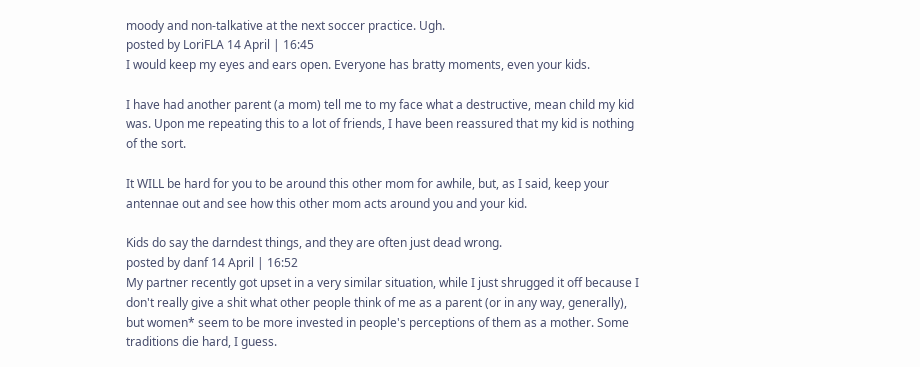moody and non-talkative at the next soccer practice. Ugh.
posted by LoriFLA 14 April | 16:45
I would keep my eyes and ears open. Everyone has bratty moments, even your kids.

I have had another parent (a mom) tell me to my face what a destructive, mean child my kid was. Upon me repeating this to a lot of friends, I have been reassured that my kid is nothing of the sort.

It WILL be hard for you to be around this other mom for awhile, but, as I said, keep your antennae out and see how this other mom acts around you and your kid.

Kids do say the darndest things, and they are often just dead wrong.
posted by danf 14 April | 16:52
My partner recently got upset in a very similar situation, while I just shrugged it off because I don't really give a shit what other people think of me as a parent (or in any way, generally), but women* seem to be more invested in people's perceptions of them as a mother. Some traditions die hard, I guess.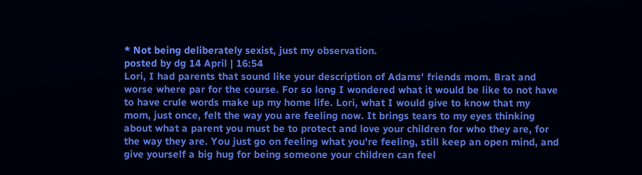* Not being deliberately sexist, just my observation.
posted by dg 14 April | 16:54
Lori, I had parents that sound like your description of Adams' friends mom. Brat and worse where par for the course. For so long I wondered what it would be like to not have to have crule words make up my home life. Lori, what I would give to know that my mom, just once, felt the way you are feeling now. It brings tears to my eyes thinking about what a parent you must be to protect and love your children for who they are, for the way they are. You just go on feeling what you're feeling, still keep an open mind, and give yourself a big hug for being someone your children can feel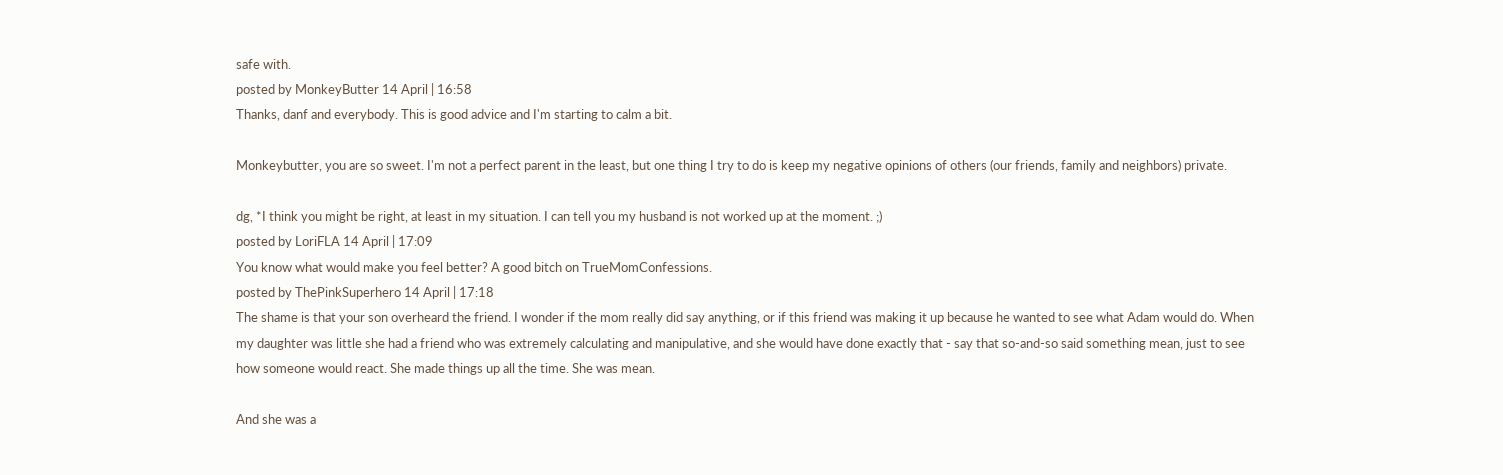safe with.
posted by MonkeyButter 14 April | 16:58
Thanks, danf and everybody. This is good advice and I'm starting to calm a bit.

Monkeybutter, you are so sweet. I'm not a perfect parent in the least, but one thing I try to do is keep my negative opinions of others (our friends, family and neighbors) private.

dg, *I think you might be right, at least in my situation. I can tell you my husband is not worked up at the moment. ;)
posted by LoriFLA 14 April | 17:09
You know what would make you feel better? A good bitch on TrueMomConfessions.
posted by ThePinkSuperhero 14 April | 17:18
The shame is that your son overheard the friend. I wonder if the mom really did say anything, or if this friend was making it up because he wanted to see what Adam would do. When my daughter was little she had a friend who was extremely calculating and manipulative, and she would have done exactly that - say that so-and-so said something mean, just to see how someone would react. She made things up all the time. She was mean.

And she was a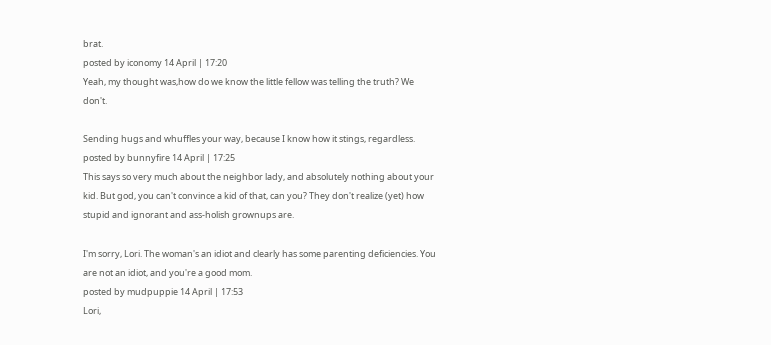brat.
posted by iconomy 14 April | 17:20
Yeah, my thought was,how do we know the little fellow was telling the truth? We don't.

Sending hugs and whuffles your way, because I know how it stings, regardless.
posted by bunnyfire 14 April | 17:25
This says so very much about the neighbor lady, and absolutely nothing about your kid. But god, you can't convince a kid of that, can you? They don't realize (yet) how stupid and ignorant and ass-holish grownups are.

I'm sorry, Lori. The woman's an idiot and clearly has some parenting deficiencies. You are not an idiot, and you're a good mom.
posted by mudpuppie 14 April | 17:53
Lori,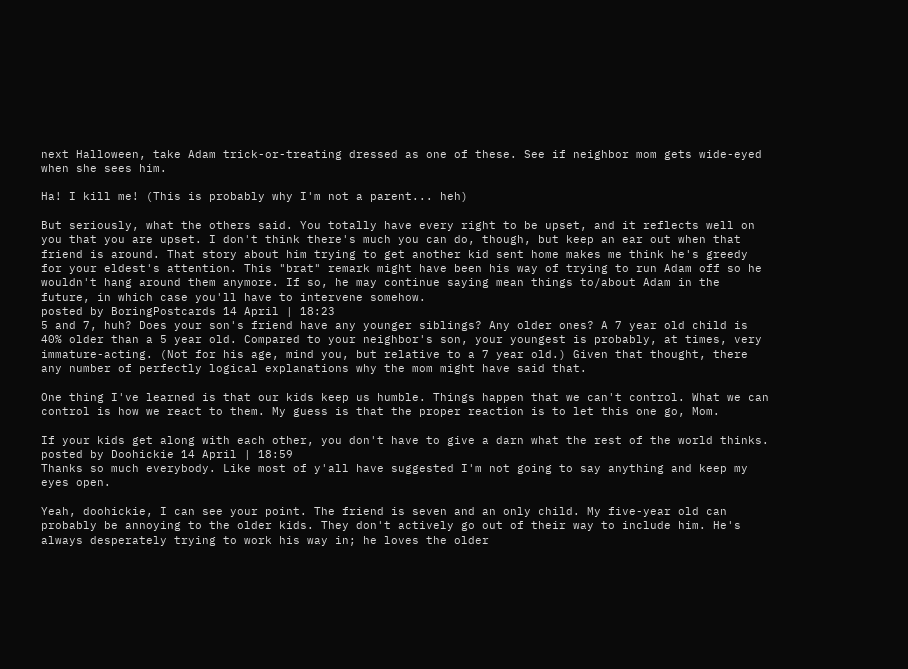next Halloween, take Adam trick-or-treating dressed as one of these. See if neighbor mom gets wide-eyed when she sees him.

Ha! I kill me! (This is probably why I'm not a parent... heh)

But seriously, what the others said. You totally have every right to be upset, and it reflects well on you that you are upset. I don't think there's much you can do, though, but keep an ear out when that friend is around. That story about him trying to get another kid sent home makes me think he's greedy for your eldest's attention. This "brat" remark might have been his way of trying to run Adam off so he wouldn't hang around them anymore. If so, he may continue saying mean things to/about Adam in the future, in which case you'll have to intervene somehow.
posted by BoringPostcards 14 April | 18:23
5 and 7, huh? Does your son's friend have any younger siblings? Any older ones? A 7 year old child is 40% older than a 5 year old. Compared to your neighbor's son, your youngest is probably, at times, very immature-acting. (Not for his age, mind you, but relative to a 7 year old.) Given that thought, there any number of perfectly logical explanations why the mom might have said that.

One thing I've learned is that our kids keep us humble. Things happen that we can't control. What we can control is how we react to them. My guess is that the proper reaction is to let this one go, Mom.

If your kids get along with each other, you don't have to give a darn what the rest of the world thinks.
posted by Doohickie 14 April | 18:59
Thanks so much everybody. Like most of y'all have suggested I'm not going to say anything and keep my eyes open.

Yeah, doohickie, I can see your point. The friend is seven and an only child. My five-year old can probably be annoying to the older kids. They don't actively go out of their way to include him. He's always desperately trying to work his way in; he loves the older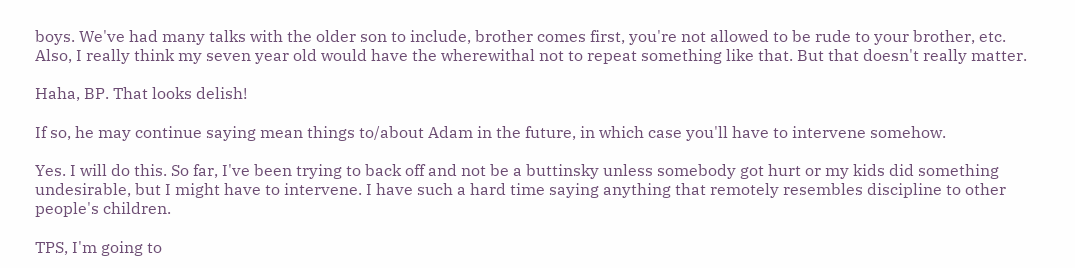boys. We've had many talks with the older son to include, brother comes first, you're not allowed to be rude to your brother, etc. Also, I really think my seven year old would have the wherewithal not to repeat something like that. But that doesn't really matter.

Haha, BP. That looks delish!

If so, he may continue saying mean things to/about Adam in the future, in which case you'll have to intervene somehow.

Yes. I will do this. So far, I've been trying to back off and not be a buttinsky unless somebody got hurt or my kids did something undesirable, but I might have to intervene. I have such a hard time saying anything that remotely resembles discipline to other people's children.

TPS, I'm going to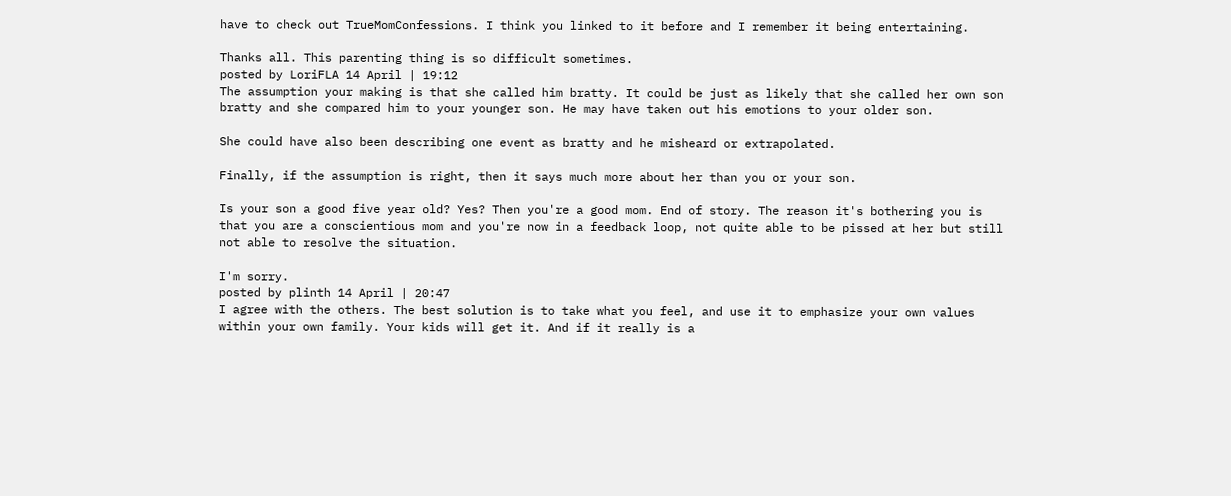have to check out TrueMomConfessions. I think you linked to it before and I remember it being entertaining.

Thanks all. This parenting thing is so difficult sometimes.
posted by LoriFLA 14 April | 19:12
The assumption your making is that she called him bratty. It could be just as likely that she called her own son bratty and she compared him to your younger son. He may have taken out his emotions to your older son.

She could have also been describing one event as bratty and he misheard or extrapolated.

Finally, if the assumption is right, then it says much more about her than you or your son.

Is your son a good five year old? Yes? Then you're a good mom. End of story. The reason it's bothering you is that you are a conscientious mom and you're now in a feedback loop, not quite able to be pissed at her but still not able to resolve the situation.

I'm sorry.
posted by plinth 14 April | 20:47
I agree with the others. The best solution is to take what you feel, and use it to emphasize your own values within your own family. Your kids will get it. And if it really is a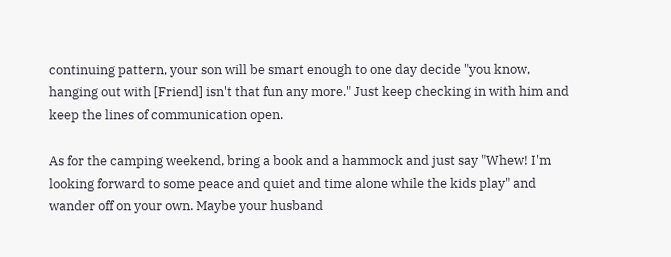continuing pattern, your son will be smart enough to one day decide "you know, hanging out with [Friend] isn't that fun any more." Just keep checking in with him and keep the lines of communication open.

As for the camping weekend, bring a book and a hammock and just say "Whew! I'm looking forward to some peace and quiet and time alone while the kids play" and wander off on your own. Maybe your husband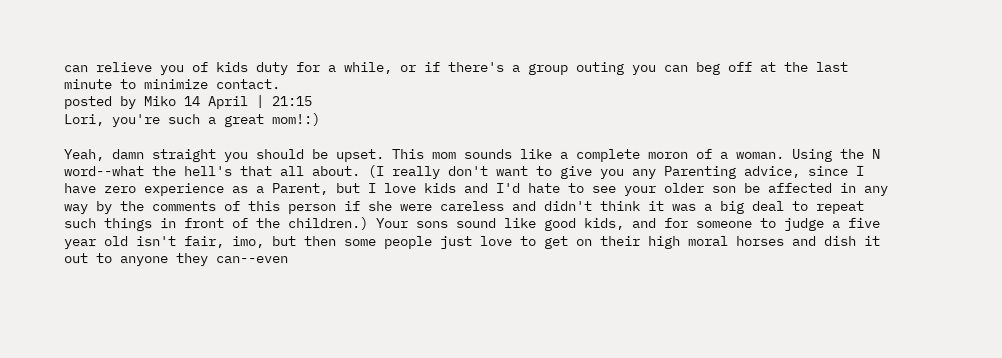can relieve you of kids duty for a while, or if there's a group outing you can beg off at the last minute to minimize contact.
posted by Miko 14 April | 21:15
Lori, you're such a great mom!:)

Yeah, damn straight you should be upset. This mom sounds like a complete moron of a woman. Using the N word--what the hell's that all about. (I really don't want to give you any Parenting advice, since I have zero experience as a Parent, but I love kids and I'd hate to see your older son be affected in any way by the comments of this person if she were careless and didn't think it was a big deal to repeat such things in front of the children.) Your sons sound like good kids, and for someone to judge a five year old isn't fair, imo, but then some people just love to get on their high moral horses and dish it out to anyone they can--even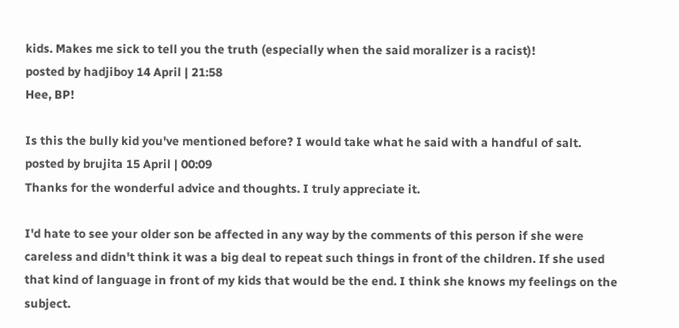kids. Makes me sick to tell you the truth (especially when the said moralizer is a racist)!
posted by hadjiboy 14 April | 21:58
Hee, BP!

Is this the bully kid you've mentioned before? I would take what he said with a handful of salt.
posted by brujita 15 April | 00:09
Thanks for the wonderful advice and thoughts. I truly appreciate it.

I'd hate to see your older son be affected in any way by the comments of this person if she were careless and didn't think it was a big deal to repeat such things in front of the children. If she used that kind of language in front of my kids that would be the end. I think she knows my feelings on the subject.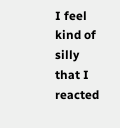I feel kind of silly that I reacted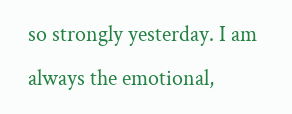so strongly yesterday. I am always the emotional,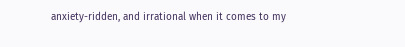anxiety-ridden, and irrational when it comes to my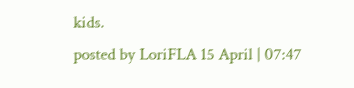kids.
posted by LoriFLA 15 April | 07:47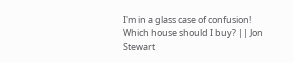I'm in a glass case of confusion! Which house should I buy? || Jon Stewart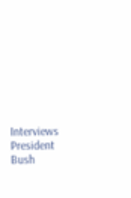Interviews President Bush